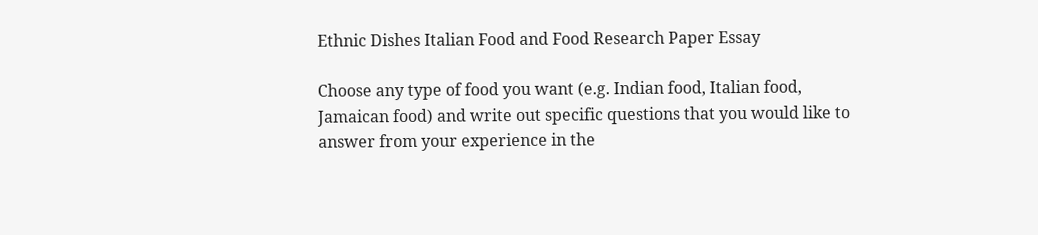Ethnic Dishes Italian Food and Food Research Paper Essay

Choose any type of food you want (e.g. Indian food, Italian food, Jamaican food) and write out specific questions that you would like to answer from your experience in the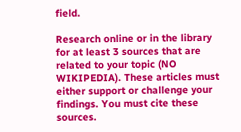field.

Research online or in the library for at least 3 sources that are related to your topic (NO WIKIPEDIA). These articles must either support or challenge your findings. You must cite these sources.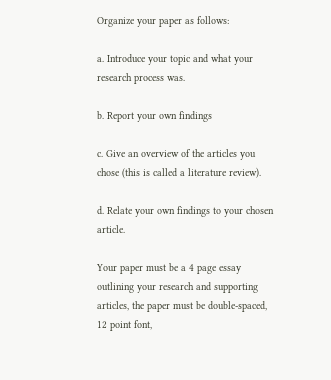Organize your paper as follows:

a. Introduce your topic and what your research process was.

b. Report your own findings

c. Give an overview of the articles you chose (this is called a literature review).

d. Relate your own findings to your chosen article.

Your paper must be a 4 page essay outlining your research and supporting articles, the paper must be double-spaced, 12 point font,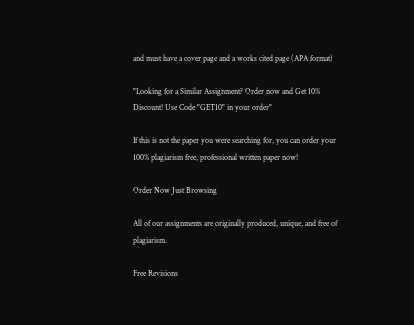and must have a cover page and a works cited page (APA format)

"Looking for a Similar Assignment? Order now and Get 10% Discount! Use Code "GET10" in your order"

If this is not the paper you were searching for, you can order your 100% plagiarism free, professional written paper now!

Order Now Just Browsing

All of our assignments are originally produced, unique, and free of plagiarism.

Free Revisions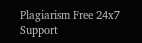Plagiarism Free 24x7 Support